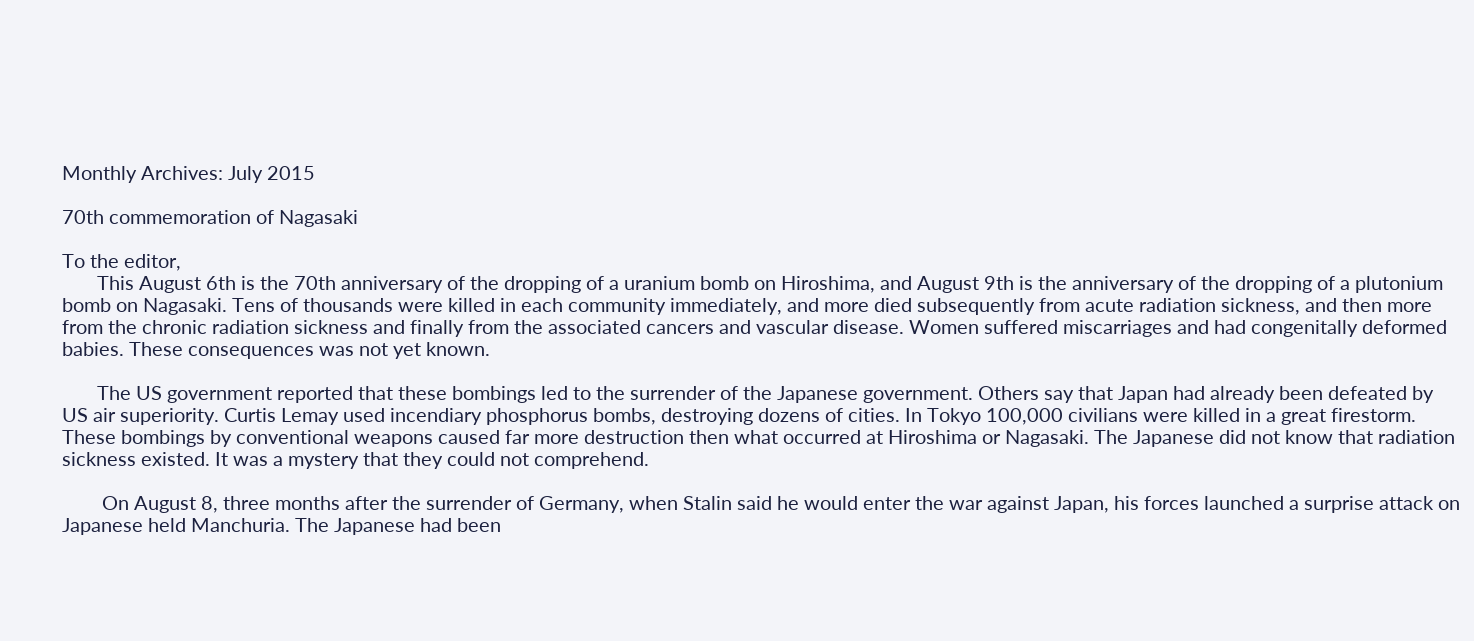Monthly Archives: July 2015

70th commemoration of Nagasaki

To the editor,
       This August 6th is the 70th anniversary of the dropping of a uranium bomb on Hiroshima, and August 9th is the anniversary of the dropping of a plutonium bomb on Nagasaki. Tens of thousands were killed in each community immediately, and more died subsequently from acute radiation sickness, and then more from the chronic radiation sickness and finally from the associated cancers and vascular disease. Women suffered miscarriages and had congenitally deformed babies. These consequences was not yet known.

       The US government reported that these bombings led to the surrender of the Japanese government. Others say that Japan had already been defeated by US air superiority. Curtis Lemay used incendiary phosphorus bombs, destroying dozens of cities. In Tokyo 100,000 civilians were killed in a great firestorm. These bombings by conventional weapons caused far more destruction then what occurred at Hiroshima or Nagasaki. The Japanese did not know that radiation sickness existed. It was a mystery that they could not comprehend.

        On August 8, three months after the surrender of Germany, when Stalin said he would enter the war against Japan, his forces launched a surprise attack on Japanese held Manchuria. The Japanese had been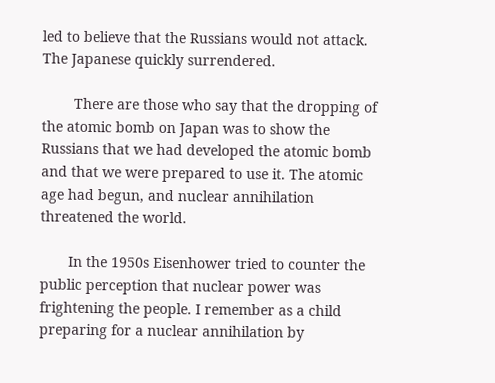led to believe that the Russians would not attack. The Japanese quickly surrendered.

        There are those who say that the dropping of the atomic bomb on Japan was to show the Russians that we had developed the atomic bomb and that we were prepared to use it. The atomic age had begun, and nuclear annihilation threatened the world.

       In the 1950s Eisenhower tried to counter the public perception that nuclear power was frightening the people. I remember as a child preparing for a nuclear annihilation by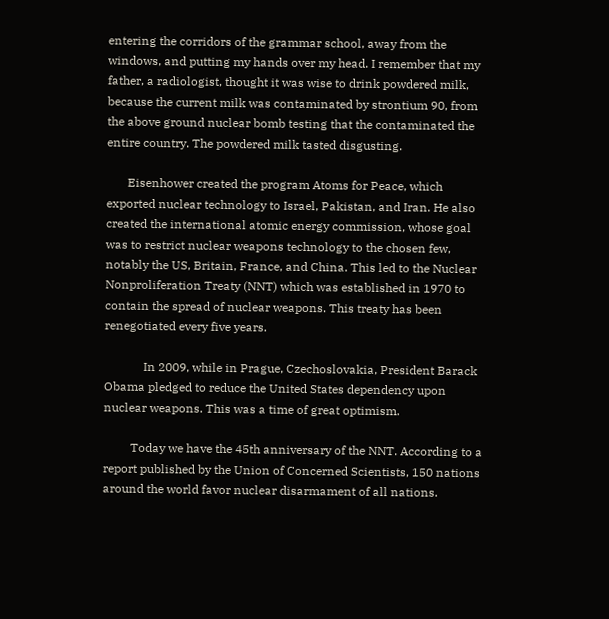entering the corridors of the grammar school, away from the windows, and putting my hands over my head. I remember that my father, a radiologist, thought it was wise to drink powdered milk, because the current milk was contaminated by strontium 90, from the above ground nuclear bomb testing that the contaminated the entire country. The powdered milk tasted disgusting.

       Eisenhower created the program Atoms for Peace, which exported nuclear technology to Israel, Pakistan, and Iran. He also created the international atomic energy commission, whose goal was to restrict nuclear weapons technology to the chosen few, notably the US, Britain, France, and China. This led to the Nuclear Nonproliferation Treaty (NNT) which was established in 1970 to contain the spread of nuclear weapons. This treaty has been renegotiated every five years.

             In 2009, while in Prague, Czechoslovakia, President Barack Obama pledged to reduce the United States dependency upon nuclear weapons. This was a time of great optimism.

         Today we have the 45th anniversary of the NNT. According to a report published by the Union of Concerned Scientists, 150 nations around the world favor nuclear disarmament of all nations.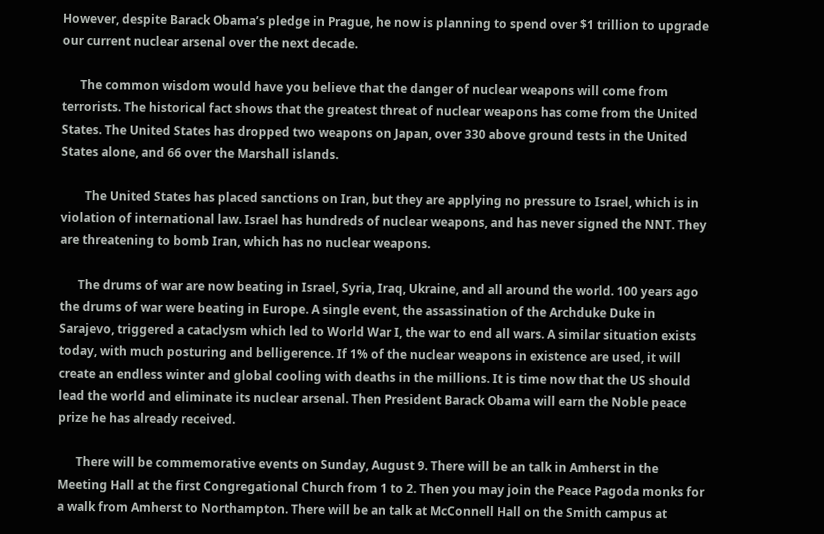However, despite Barack Obama’s pledge in Prague, he now is planning to spend over $1 trillion to upgrade our current nuclear arsenal over the next decade.

      The common wisdom would have you believe that the danger of nuclear weapons will come from terrorists. The historical fact shows that the greatest threat of nuclear weapons has come from the United States. The United States has dropped two weapons on Japan, over 330 above ground tests in the United States alone, and 66 over the Marshall islands.

        The United States has placed sanctions on Iran, but they are applying no pressure to Israel, which is in violation of international law. Israel has hundreds of nuclear weapons, and has never signed the NNT. They are threatening to bomb Iran, which has no nuclear weapons.

      The drums of war are now beating in Israel, Syria, Iraq, Ukraine, and all around the world. 100 years ago the drums of war were beating in Europe. A single event, the assassination of the Archduke Duke in Sarajevo, triggered a cataclysm which led to World War I, the war to end all wars. A similar situation exists today, with much posturing and belligerence. If 1% of the nuclear weapons in existence are used, it will create an endless winter and global cooling with deaths in the millions. It is time now that the US should lead the world and eliminate its nuclear arsenal. Then President Barack Obama will earn the Noble peace prize he has already received.

      There will be commemorative events on Sunday, August 9. There will be an talk in Amherst in the Meeting Hall at the first Congregational Church from 1 to 2. Then you may join the Peace Pagoda monks for a walk from Amherst to Northampton. There will be an talk at McConnell Hall on the Smith campus at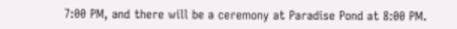7:00 PM, and there will be a ceremony at Paradise Pond at 8:00 PM.